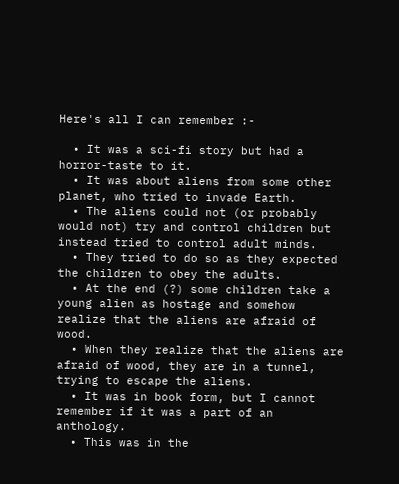Here's all I can remember :-

  • It was a sci-fi story but had a horror-taste to it.
  • It was about aliens from some other planet, who tried to invade Earth.
  • The aliens could not (or probably would not) try and control children but instead tried to control adult minds.
  • They tried to do so as they expected the children to obey the adults.
  • At the end (?) some children take a young alien as hostage and somehow realize that the aliens are afraid of wood.
  • When they realize that the aliens are afraid of wood, they are in a tunnel, trying to escape the aliens.
  • It was in book form, but I cannot remember if it was a part of an anthology.
  • This was in the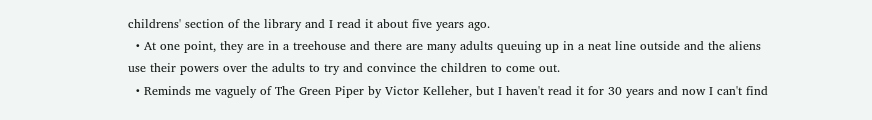childrens' section of the library and I read it about five years ago.
  • At one point, they are in a treehouse and there are many adults queuing up in a neat line outside and the aliens use their powers over the adults to try and convince the children to come out.
  • Reminds me vaguely of The Green Piper by Victor Kelleher, but I haven't read it for 30 years and now I can't find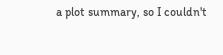a plot summary, so I couldn't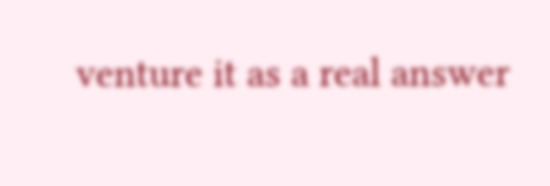venture it as a real answer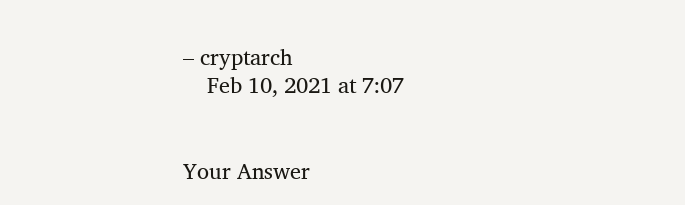– cryptarch
    Feb 10, 2021 at 7:07


Your Answer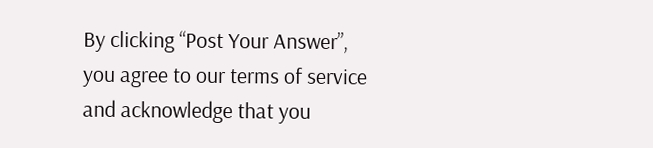By clicking “Post Your Answer”, you agree to our terms of service and acknowledge that you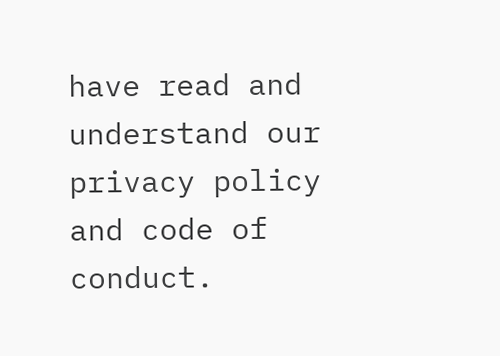have read and understand our privacy policy and code of conduct.